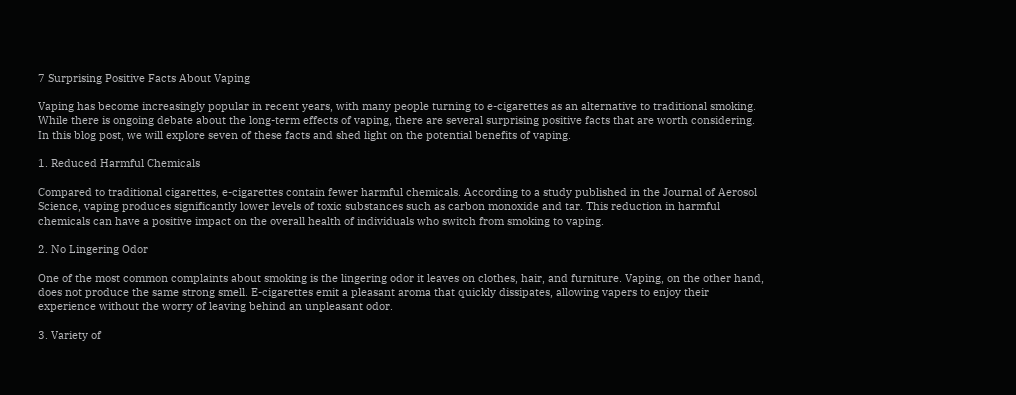7 Surprising Positive Facts About Vaping

Vaping has become increasingly popular in recent years, with many people turning to e-cigarettes as an alternative to traditional smoking. While there is ongoing debate about the long-term effects of vaping, there are several surprising positive facts that are worth considering. In this blog post, we will explore seven of these facts and shed light on the potential benefits of vaping.

1. Reduced Harmful Chemicals

Compared to traditional cigarettes, e-cigarettes contain fewer harmful chemicals. According to a study published in the Journal of Aerosol Science, vaping produces significantly lower levels of toxic substances such as carbon monoxide and tar. This reduction in harmful chemicals can have a positive impact on the overall health of individuals who switch from smoking to vaping.

2. No Lingering Odor

One of the most common complaints about smoking is the lingering odor it leaves on clothes, hair, and furniture. Vaping, on the other hand, does not produce the same strong smell. E-cigarettes emit a pleasant aroma that quickly dissipates, allowing vapers to enjoy their experience without the worry of leaving behind an unpleasant odor.

3. Variety of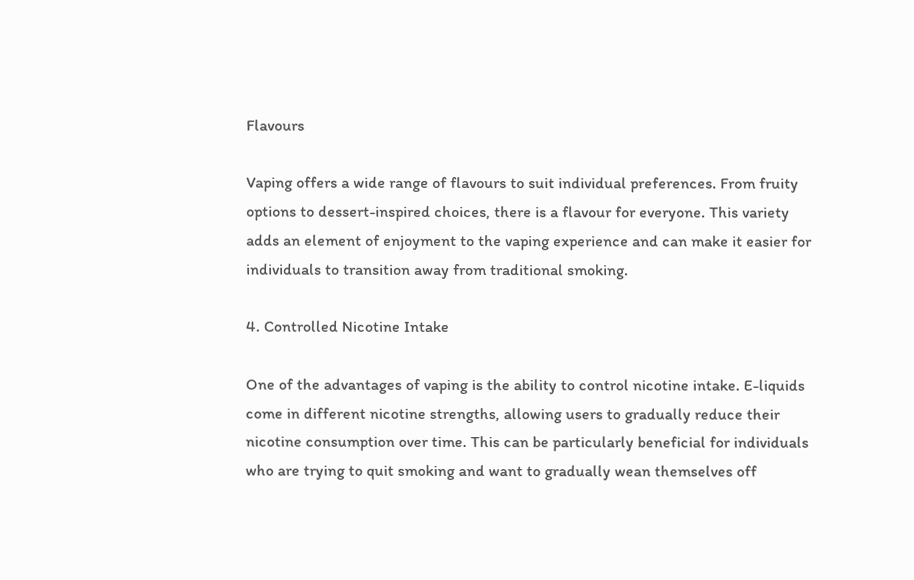Flavours

Vaping offers a wide range of flavours to suit individual preferences. From fruity options to dessert-inspired choices, there is a flavour for everyone. This variety adds an element of enjoyment to the vaping experience and can make it easier for individuals to transition away from traditional smoking.

4. Controlled Nicotine Intake

One of the advantages of vaping is the ability to control nicotine intake. E-liquids come in different nicotine strengths, allowing users to gradually reduce their nicotine consumption over time. This can be particularly beneficial for individuals who are trying to quit smoking and want to gradually wean themselves off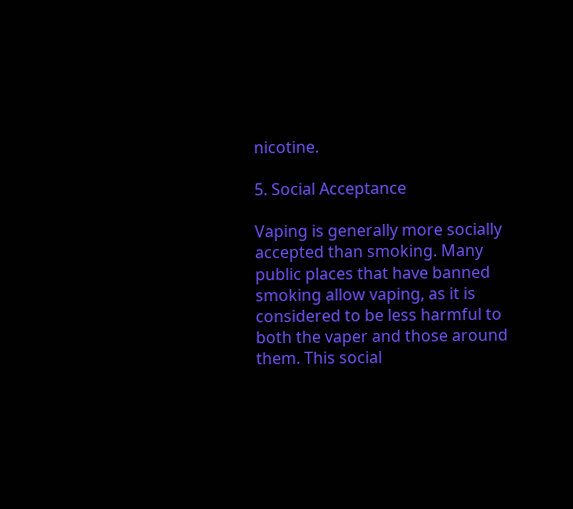nicotine.

5. Social Acceptance

Vaping is generally more socially accepted than smoking. Many public places that have banned smoking allow vaping, as it is considered to be less harmful to both the vaper and those around them. This social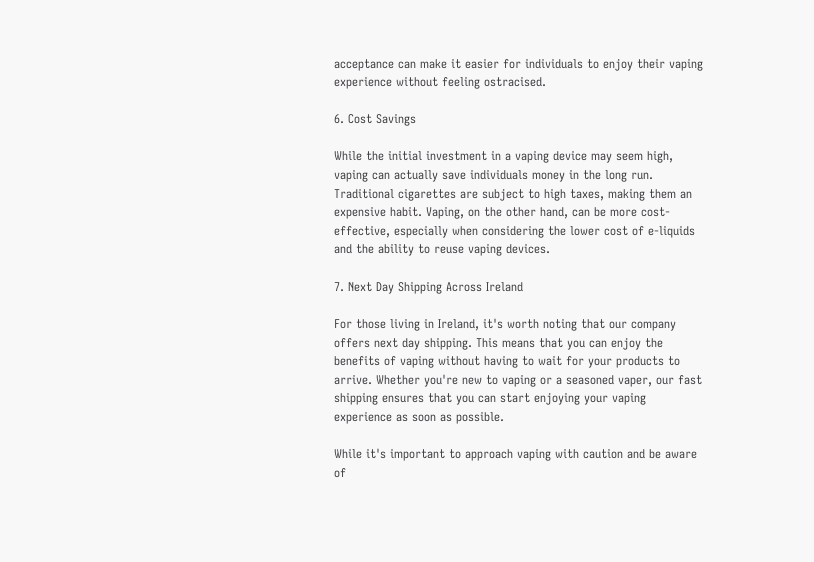acceptance can make it easier for individuals to enjoy their vaping experience without feeling ostracised.

6. Cost Savings

While the initial investment in a vaping device may seem high, vaping can actually save individuals money in the long run. Traditional cigarettes are subject to high taxes, making them an expensive habit. Vaping, on the other hand, can be more cost-effective, especially when considering the lower cost of e-liquids and the ability to reuse vaping devices.

7. Next Day Shipping Across Ireland

For those living in Ireland, it's worth noting that our company offers next day shipping. This means that you can enjoy the benefits of vaping without having to wait for your products to arrive. Whether you're new to vaping or a seasoned vaper, our fast shipping ensures that you can start enjoying your vaping experience as soon as possible.

While it's important to approach vaping with caution and be aware of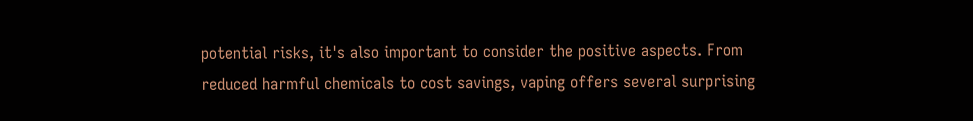potential risks, it's also important to consider the positive aspects. From reduced harmful chemicals to cost savings, vaping offers several surprising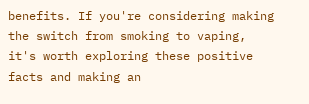benefits. If you're considering making the switch from smoking to vaping, it's worth exploring these positive facts and making an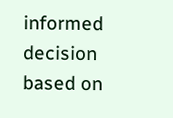informed decision based on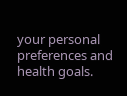your personal preferences and health goals.